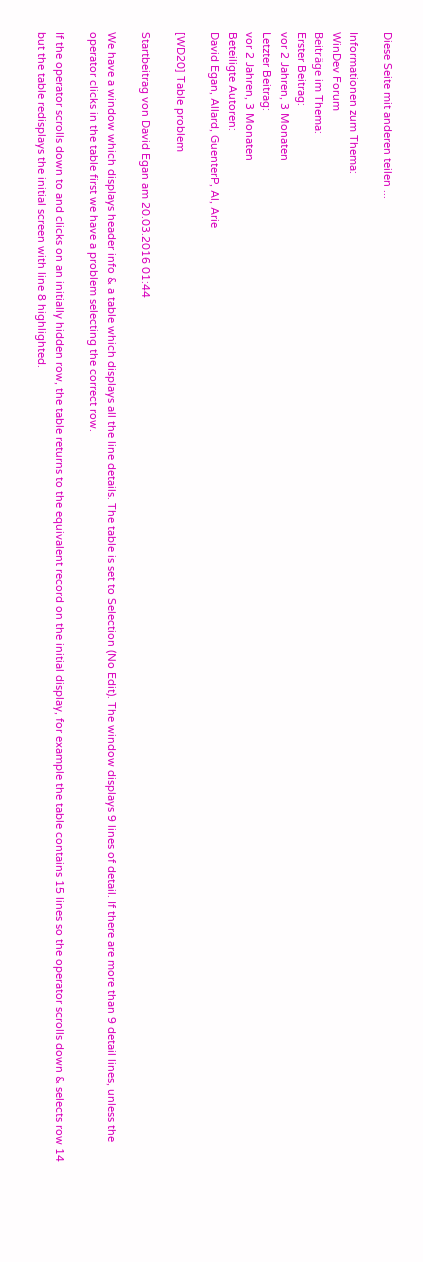Diese Seite mit anderen teilen ...

Informationen zum Thema:
WinDev Forum
Beiträge im Thema:
Erster Beitrag:
vor 2 Jahren, 3 Monaten
Letzter Beitrag:
vor 2 Jahren, 3 Monaten
Beteiligte Autoren:
David Egan, Allard, GuenterP, Al, Arie

[WD20] Table problem

Startbeitrag von David Egan am 20.03.2016 01:44

We have a window which displays header info & a table which displays all the line details. The table is set to Selection (No Edit). The window displays 9 lines of detail. If there are more than 9 detail lines, unless the operator clicks in the table first we have a problem selecting the correct row.

If the operator scrolls down to and clicks on an initially hidden row, the table returns to the equivalent record on the initial display, for example the table contains 15 lines so the operator scrolls down & selects row 14 but the table redisplays the initial screen with line 8 highlighted.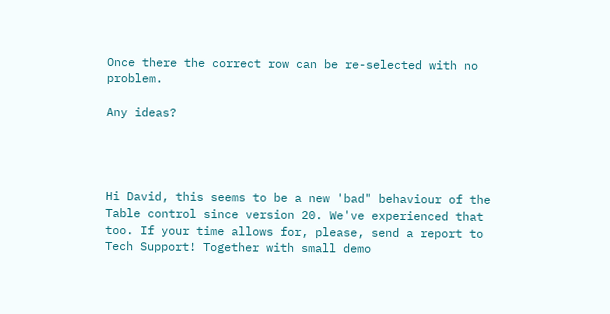Once there the correct row can be re-selected with no problem.

Any ideas?




Hi David, this seems to be a new 'bad" behaviour of the Table control since version 20. We've experienced that too. If your time allows for, please, send a report to Tech Support! Together with small demo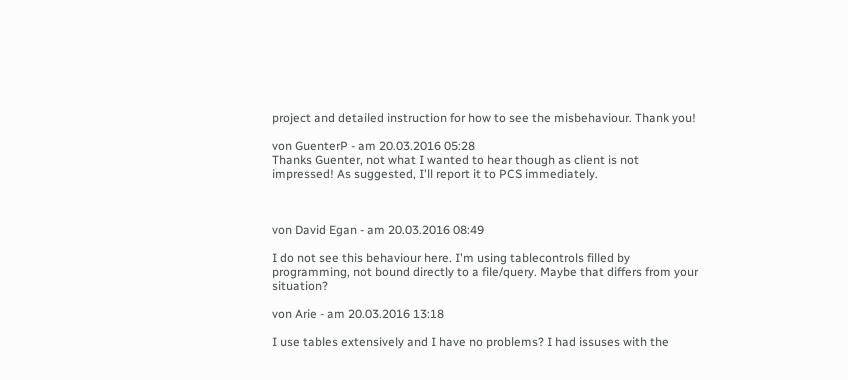project and detailed instruction for how to see the misbehaviour. Thank you!

von GuenterP - am 20.03.2016 05:28
Thanks Guenter, not what I wanted to hear though as client is not impressed! As suggested, I'll report it to PCS immediately.



von David Egan - am 20.03.2016 08:49

I do not see this behaviour here. I'm using tablecontrols filled by programming, not bound directly to a file/query. Maybe that differs from your situation?

von Arie - am 20.03.2016 13:18

I use tables extensively and I have no problems? I had issuses with the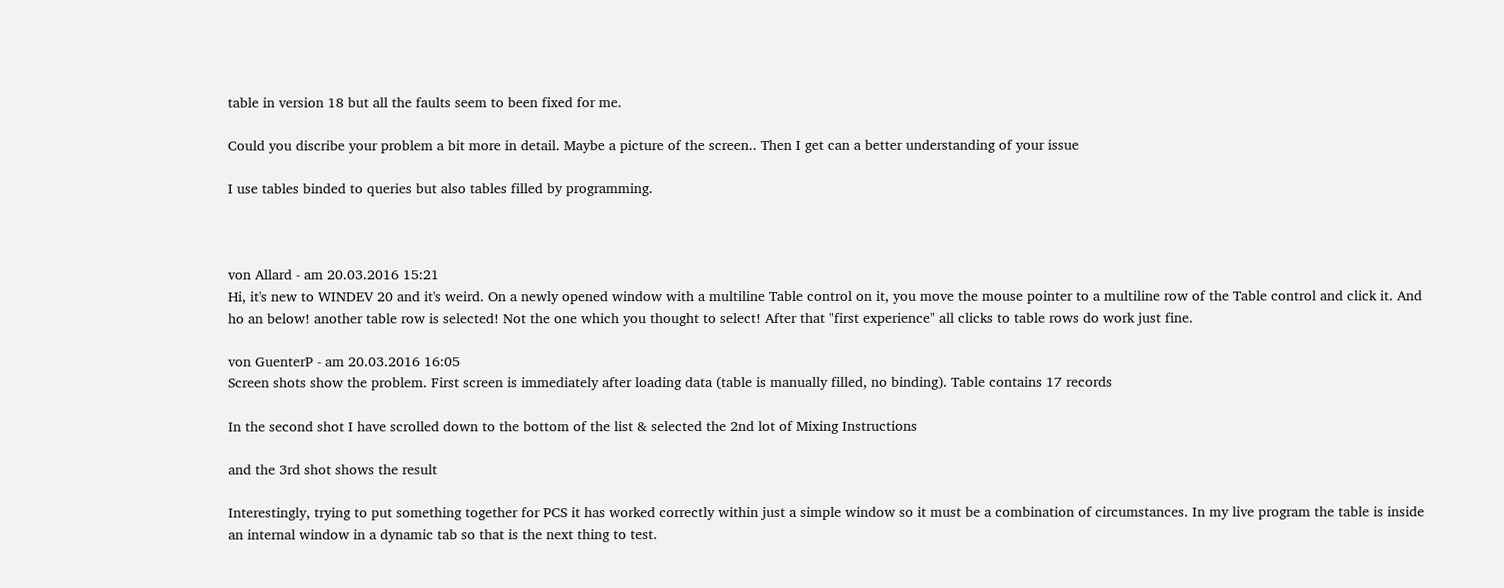table in version 18 but all the faults seem to been fixed for me.

Could you discribe your problem a bit more in detail. Maybe a picture of the screen.. Then I get can a better understanding of your issue

I use tables binded to queries but also tables filled by programming.



von Allard - am 20.03.2016 15:21
Hi, it's new to WINDEV 20 and it's weird. On a newly opened window with a multiline Table control on it, you move the mouse pointer to a multiline row of the Table control and click it. And ho an below! another table row is selected! Not the one which you thought to select! After that "first experience" all clicks to table rows do work just fine.

von GuenterP - am 20.03.2016 16:05
Screen shots show the problem. First screen is immediately after loading data (table is manually filled, no binding). Table contains 17 records

In the second shot I have scrolled down to the bottom of the list & selected the 2nd lot of Mixing Instructions

and the 3rd shot shows the result

Interestingly, trying to put something together for PCS it has worked correctly within just a simple window so it must be a combination of circumstances. In my live program the table is inside an internal window in a dynamic tab so that is the next thing to test.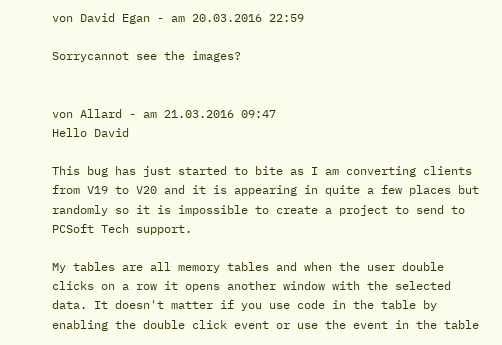von David Egan - am 20.03.2016 22:59

Sorrycannot see the images?


von Allard - am 21.03.2016 09:47
Hello David

This bug has just started to bite as I am converting clients from V19 to V20 and it is appearing in quite a few places but randomly so it is impossible to create a project to send to PCSoft Tech support.

My tables are all memory tables and when the user double clicks on a row it opens another window with the selected data. It doesn't matter if you use code in the table by enabling the double click event or use the event in the table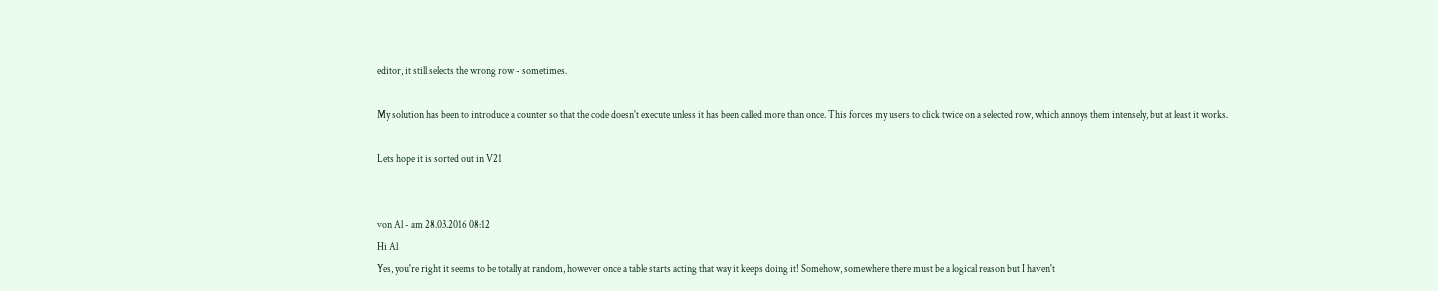editor, it still selects the wrong row - sometimes.

My solution has been to introduce a counter so that the code doesn't execute unless it has been called more than once. This forces my users to click twice on a selected row, which annoys them intensely, but at least it works.

Lets hope it is sorted out in V21


von Al - am 28.03.2016 08:12
Hi Al
Yes, you're right it seems to be totally at random, however once a table starts acting that way it keeps doing it! Somehow, somewhere there must be a logical reason but I haven't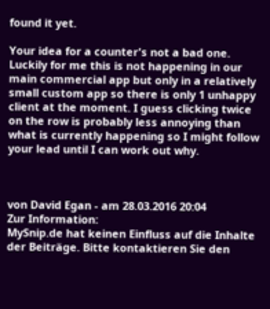found it yet.

Your idea for a counter's not a bad one. Luckily for me this is not happening in our main commercial app but only in a relatively small custom app so there is only 1 unhappy client at the moment. I guess clicking twice on the row is probably less annoying than what is currently happening so I might follow your lead until I can work out why.



von David Egan - am 28.03.2016 20:04
Zur Information:
MySnip.de hat keinen Einfluss auf die Inhalte der Beiträge. Bitte kontaktieren Sie den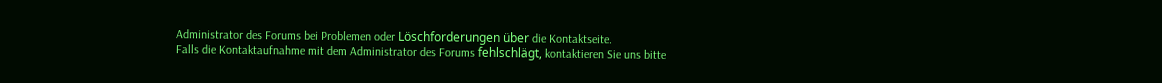Administrator des Forums bei Problemen oder Löschforderungen über die Kontaktseite.
Falls die Kontaktaufnahme mit dem Administrator des Forums fehlschlägt, kontaktieren Sie uns bitte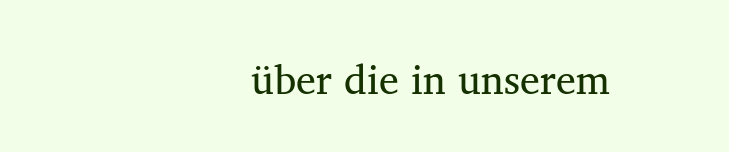über die in unserem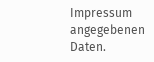Impressum angegebenen Daten.